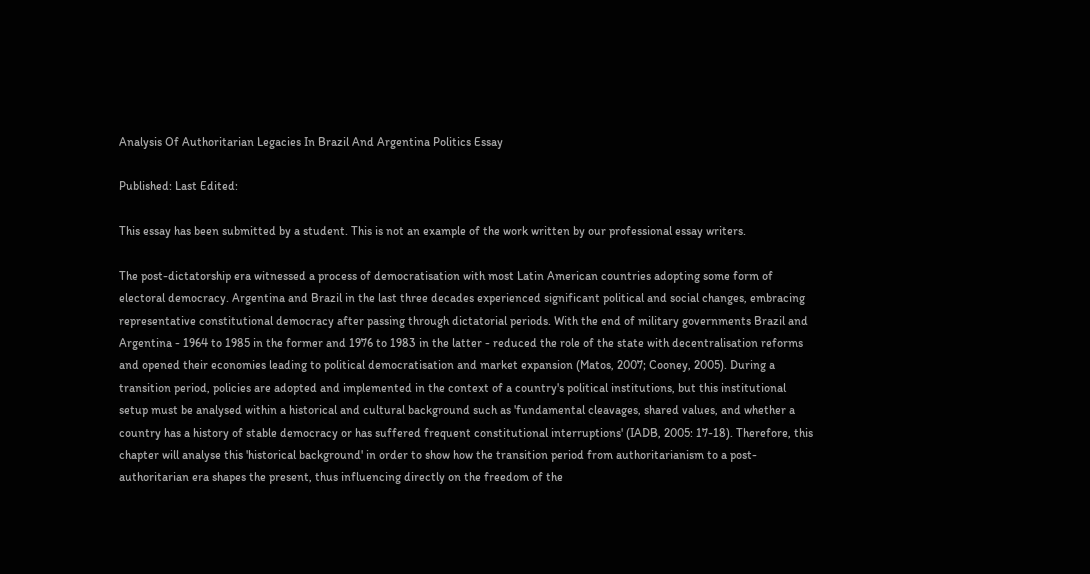Analysis Of Authoritarian Legacies In Brazil And Argentina Politics Essay

Published: Last Edited:

This essay has been submitted by a student. This is not an example of the work written by our professional essay writers.

The post-dictatorship era witnessed a process of democratisation with most Latin American countries adopting some form of electoral democracy. Argentina and Brazil in the last three decades experienced significant political and social changes, embracing representative constitutional democracy after passing through dictatorial periods. With the end of military governments Brazil and Argentina - 1964 to 1985 in the former and 1976 to 1983 in the latter - reduced the role of the state with decentralisation reforms and opened their economies leading to political democratisation and market expansion (Matos, 2007; Cooney, 2005). During a transition period, policies are adopted and implemented in the context of a country's political institutions, but this institutional setup must be analysed within a historical and cultural background such as 'fundamental cleavages, shared values, and whether a country has a history of stable democracy or has suffered frequent constitutional interruptions' (IADB, 2005: 17-18). Therefore, this chapter will analyse this 'historical background' in order to show how the transition period from authoritarianism to a post-authoritarian era shapes the present, thus influencing directly on the freedom of the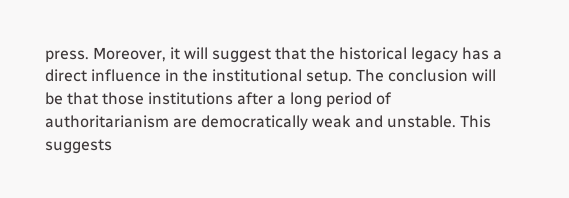press. Moreover, it will suggest that the historical legacy has a direct influence in the institutional setup. The conclusion will be that those institutions after a long period of authoritarianism are democratically weak and unstable. This suggests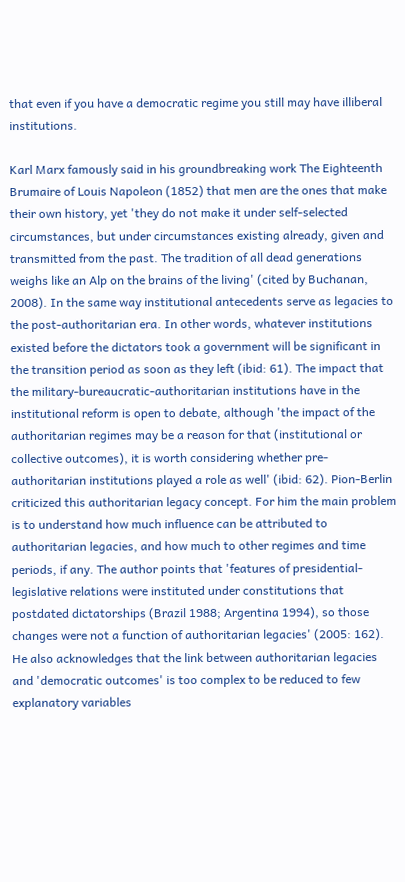that even if you have a democratic regime you still may have illiberal institutions.

Karl Marx famously said in his groundbreaking work The Eighteenth Brumaire of Louis Napoleon (1852) that men are the ones that make their own history, yet 'they do not make it under self-selected circumstances, but under circumstances existing already, given and transmitted from the past. The tradition of all dead generations weighs like an Alp on the brains of the living' (cited by Buchanan, 2008). In the same way institutional antecedents serve as legacies to the post-authoritarian era. In other words, whatever institutions existed before the dictators took a government will be significant in the transition period as soon as they left (ibid: 61). The impact that the military-bureaucratic-authoritarian institutions have in the institutional reform is open to debate, although 'the impact of the authoritarian regimes may be a reason for that (institutional or collective outcomes), it is worth considering whether pre-authoritarian institutions played a role as well' (ibid: 62). Pion-Berlin criticized this authoritarian legacy concept. For him the main problem is to understand how much influence can be attributed to authoritarian legacies, and how much to other regimes and time periods, if any. The author points that 'features of presidential-legislative relations were instituted under constitutions that postdated dictatorships (Brazil 1988; Argentina 1994), so those changes were not a function of authoritarian legacies' (2005: 162). He also acknowledges that the link between authoritarian legacies and 'democratic outcomes' is too complex to be reduced to few explanatory variables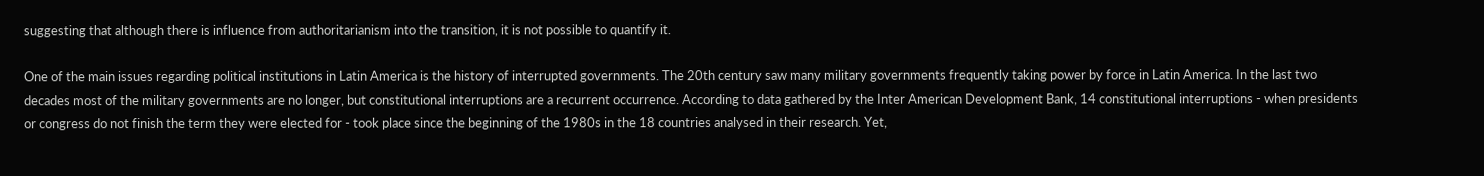suggesting that although there is influence from authoritarianism into the transition, it is not possible to quantify it.

One of the main issues regarding political institutions in Latin America is the history of interrupted governments. The 20th century saw many military governments frequently taking power by force in Latin America. In the last two decades most of the military governments are no longer, but constitutional interruptions are a recurrent occurrence. According to data gathered by the Inter American Development Bank, 14 constitutional interruptions - when presidents or congress do not finish the term they were elected for - took place since the beginning of the 1980s in the 18 countries analysed in their research. Yet,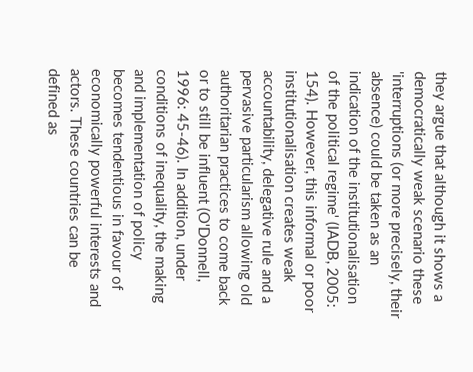they argue that although it shows a democratically weak scenario these 'interruptions (or more precisely, their absence) could be taken as an indication of the institutionalisation of the political regime' (IADB, 2005: 154). However, this informal or poor institutionalisation creates weak accountability, delegative rule and a pervasive particularism allowing old authoritarian practices to come back or to still be influent (O'Donnell, 1996: 45-46). In addition, under conditions of inequality, the making and implementation of policy becomes tendentious in favour of economically powerful interests and actors. These countries can be defined as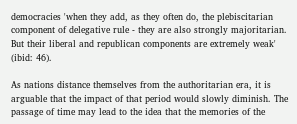democracies 'when they add, as they often do, the plebiscitarian component of delegative rule - they are also strongly majoritarian. But their liberal and republican components are extremely weak' (ibid: 46).

As nations distance themselves from the authoritarian era, it is arguable that the impact of that period would slowly diminish. The passage of time may lead to the idea that the memories of the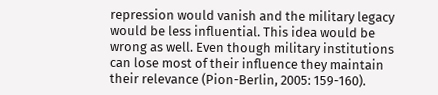repression would vanish and the military legacy would be less influential. This idea would be wrong as well. Even though military institutions can lose most of their influence they maintain their relevance (Pion-Berlin, 2005: 159-160).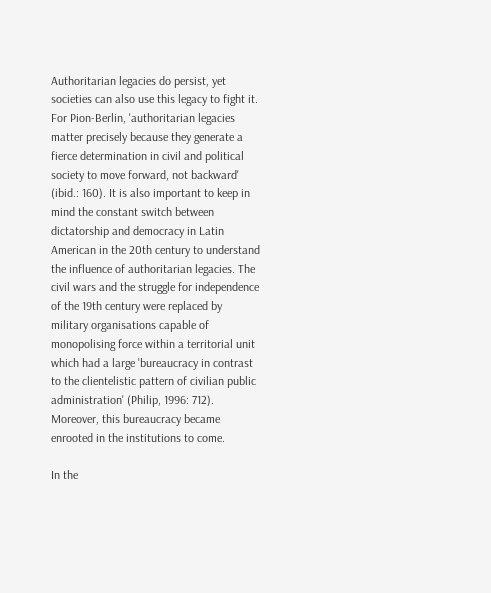Authoritarian legacies do persist, yet societies can also use this legacy to fight it. For Pion-Berlin, 'authoritarian legacies matter precisely because they generate a fierce determination in civil and political society to move forward, not backward' (ibid.: 160). It is also important to keep in mind the constant switch between dictatorship and democracy in Latin American in the 20th century to understand the influence of authoritarian legacies. The civil wars and the struggle for independence of the 19th century were replaced by military organisations capable of monopolising force within a territorial unit which had a large 'bureaucracy in contrast to the clientelistic pattern of civilian public administration' (Philip, 1996: 712). Moreover, this bureaucracy became enrooted in the institutions to come.

In the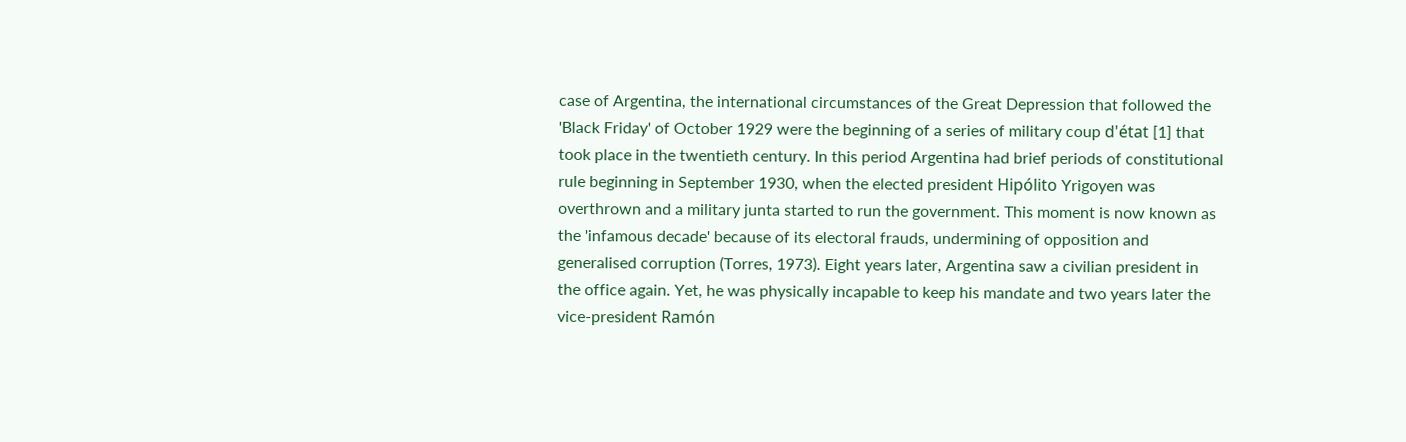case of Argentina, the international circumstances of the Great Depression that followed the 'Black Friday' of October 1929 were the beginning of a series of military coup d'état [1] that took place in the twentieth century. In this period Argentina had brief periods of constitutional rule beginning in September 1930, when the elected president Hipólito Yrigoyen was overthrown and a military junta started to run the government. This moment is now known as the 'infamous decade' because of its electoral frauds, undermining of opposition and generalised corruption (Torres, 1973). Eight years later, Argentina saw a civilian president in the office again. Yet, he was physically incapable to keep his mandate and two years later the vice-president Ramón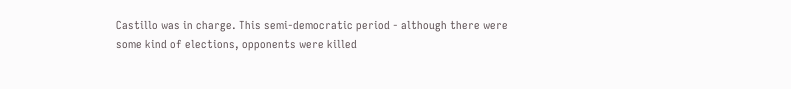Castillo was in charge. This semi-democratic period - although there were some kind of elections, opponents were killed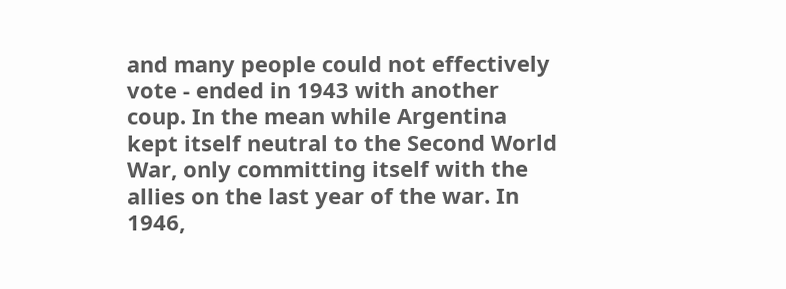and many people could not effectively vote - ended in 1943 with another coup. In the mean while Argentina kept itself neutral to the Second World War, only committing itself with the allies on the last year of the war. In 1946,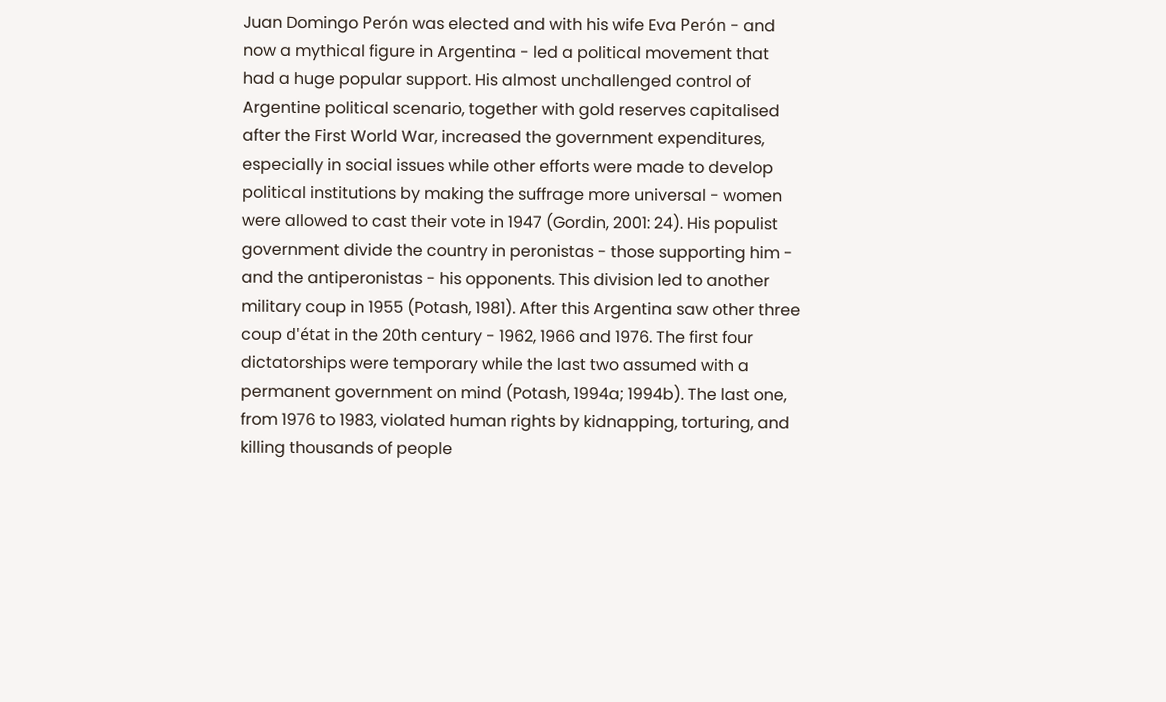Juan Domingo Perón was elected and with his wife Eva Perón - and now a mythical figure in Argentina - led a political movement that had a huge popular support. His almost unchallenged control of Argentine political scenario, together with gold reserves capitalised after the First World War, increased the government expenditures, especially in social issues while other efforts were made to develop political institutions by making the suffrage more universal - women were allowed to cast their vote in 1947 (Gordin, 2001: 24). His populist government divide the country in peronistas - those supporting him - and the antiperonistas - his opponents. This division led to another military coup in 1955 (Potash, 1981). After this Argentina saw other three coup d'état in the 20th century - 1962, 1966 and 1976. The first four dictatorships were temporary while the last two assumed with a permanent government on mind (Potash, 1994a; 1994b). The last one, from 1976 to 1983, violated human rights by kidnapping, torturing, and killing thousands of people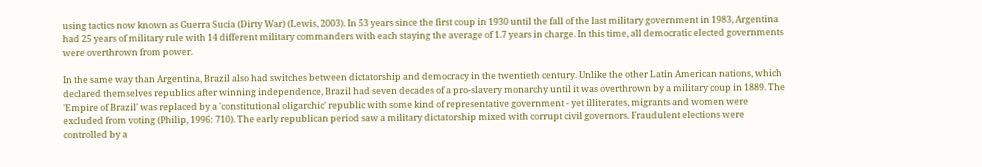using tactics now known as Guerra Sucia (Dirty War) (Lewis, 2003). In 53 years since the first coup in 1930 until the fall of the last military government in 1983, Argentina had 25 years of military rule with 14 different military commanders with each staying the average of 1.7 years in charge. In this time, all democratic elected governments were overthrown from power.

In the same way than Argentina, Brazil also had switches between dictatorship and democracy in the twentieth century. Unlike the other Latin American nations, which declared themselves republics after winning independence, Brazil had seven decades of a pro-slavery monarchy until it was overthrown by a military coup in 1889. The 'Empire of Brazil' was replaced by a 'constitutional oligarchic' republic with some kind of representative government - yet illiterates, migrants and women were excluded from voting (Philip, 1996: 710). The early republican period saw a military dictatorship mixed with corrupt civil governors. Fraudulent elections were controlled by a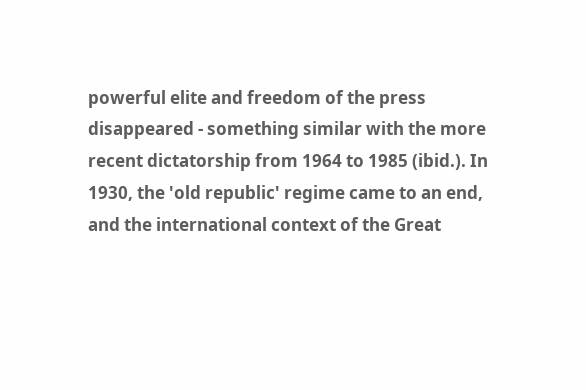powerful elite and freedom of the press disappeared - something similar with the more recent dictatorship from 1964 to 1985 (ibid.). In 1930, the 'old republic' regime came to an end, and the international context of the Great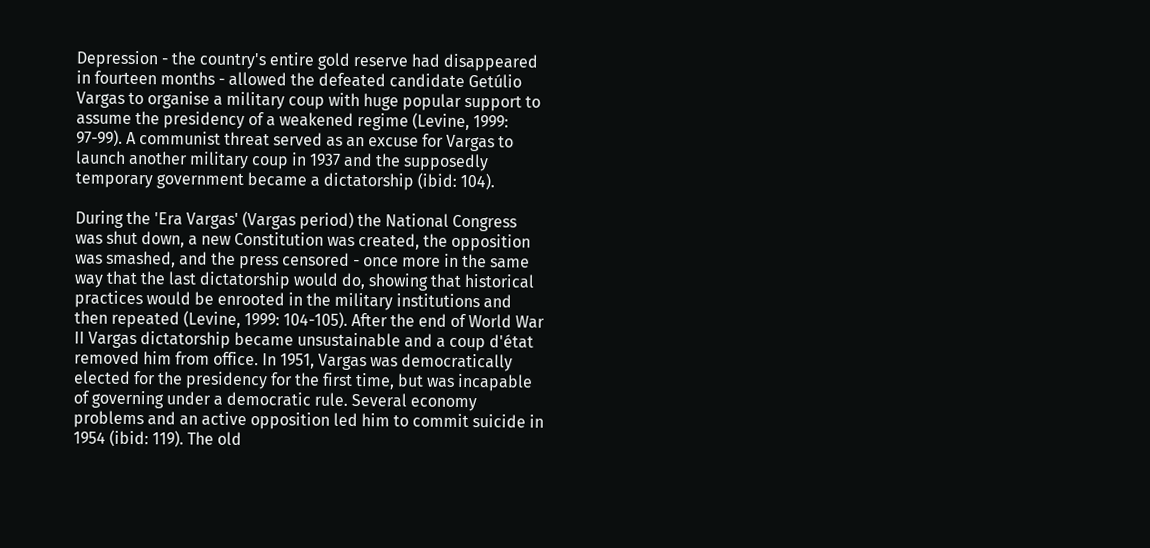Depression - the country's entire gold reserve had disappeared in fourteen months - allowed the defeated candidate Getúlio Vargas to organise a military coup with huge popular support to assume the presidency of a weakened regime (Levine, 1999: 97-99). A communist threat served as an excuse for Vargas to launch another military coup in 1937 and the supposedly temporary government became a dictatorship (ibid: 104).

During the 'Era Vargas' (Vargas period) the National Congress was shut down, a new Constitution was created, the opposition was smashed, and the press censored - once more in the same way that the last dictatorship would do, showing that historical practices would be enrooted in the military institutions and then repeated (Levine, 1999: 104-105). After the end of World War II Vargas dictatorship became unsustainable and a coup d'état removed him from office. In 1951, Vargas was democratically elected for the presidency for the first time, but was incapable of governing under a democratic rule. Several economy problems and an active opposition led him to commit suicide in 1954 (ibid: 119). The old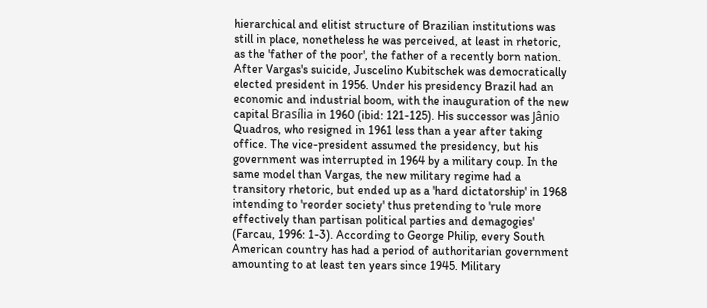hierarchical and elitist structure of Brazilian institutions was still in place, nonetheless he was perceived, at least in rhetoric, as the 'father of the poor', the father of a recently born nation. After Vargas's suicide, Juscelino Kubitschek was democratically elected president in 1956. Under his presidency Brazil had an economic and industrial boom, with the inauguration of the new capital Brasília in 1960 (ibid: 121-125). His successor was Jânio Quadros, who resigned in 1961 less than a year after taking office. The vice-president assumed the presidency, but his government was interrupted in 1964 by a military coup. In the same model than Vargas, the new military regime had a transitory rhetoric, but ended up as a 'hard dictatorship' in 1968 intending to 'reorder society' thus pretending to 'rule more effectively than partisan political parties and demagogies' (Farcau, 1996: 1-3). According to George Philip, every South American country has had a period of authoritarian government amounting to at least ten years since 1945. Military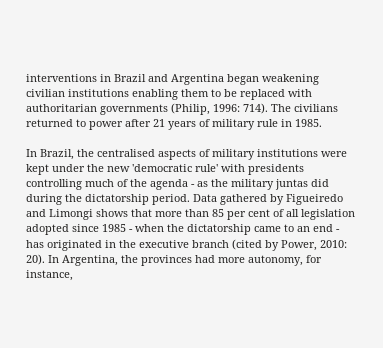interventions in Brazil and Argentina began weakening civilian institutions enabling them to be replaced with authoritarian governments (Philip, 1996: 714). The civilians returned to power after 21 years of military rule in 1985.

In Brazil, the centralised aspects of military institutions were kept under the new 'democratic rule' with presidents controlling much of the agenda - as the military juntas did during the dictatorship period. Data gathered by Figueiredo and Limongi shows that more than 85 per cent of all legislation adopted since 1985 - when the dictatorship came to an end - has originated in the executive branch (cited by Power, 2010: 20). In Argentina, the provinces had more autonomy, for instance,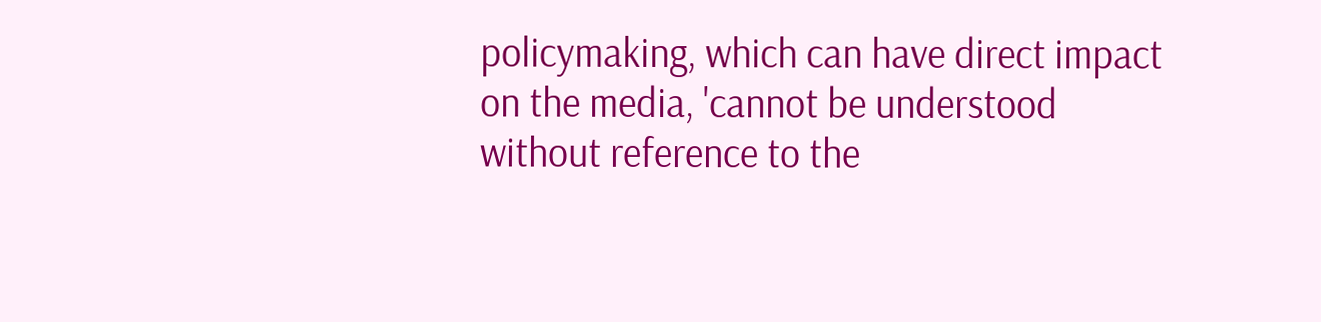policymaking, which can have direct impact on the media, 'cannot be understood without reference to the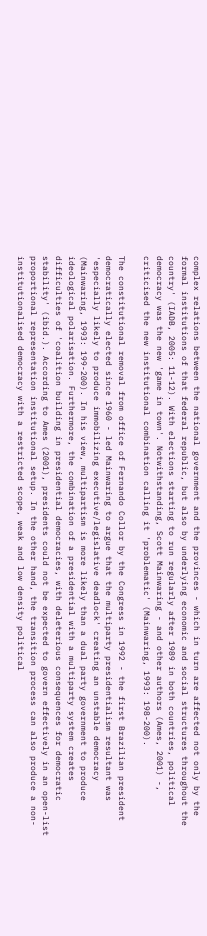complex relations between the national government and the provinces - which in turn are affected not only by the formal institutions of that federal republic, but also by underlying economic and social structures throughout the country' (IADB, 2005: 11-12). With elections starting to run regularly after 1989 in both countries, political democracy was the new 'game in town'. Notwithstanding, Scott Mainwaring - and other authors (Ames, 2001) -, criticised the new institutional combination calling it 'problematic' (Mainwaring, 1993: 198-200).

The constitutional removal from office of Fernando Collor by the Congress in 1992 - the first Brazilian president democratically elected since 1960 - led Mainwaring to argue that the multiparty presidentialism resultant was 'especially likely to produce immobilizing executive/legislative deadlock' creating an unstable democracy (Mainwaring, 1993: 199-200). In his view, multipartism is more likely than a dual party government to produce ideological polarisation. Furthermore, the combination of a presidential with a multiparty system creates difficulties of 'coalition building in presidential democracies, with deleterious consequences for democratic stability' (ibid.). According to Ames (2001), presidents could not be expected to govern effectively in an open-list proportional representation institutional setup. In the other hand, the transition process can also produce a non-institutionalised democracy with a restricted scope, weak and low density political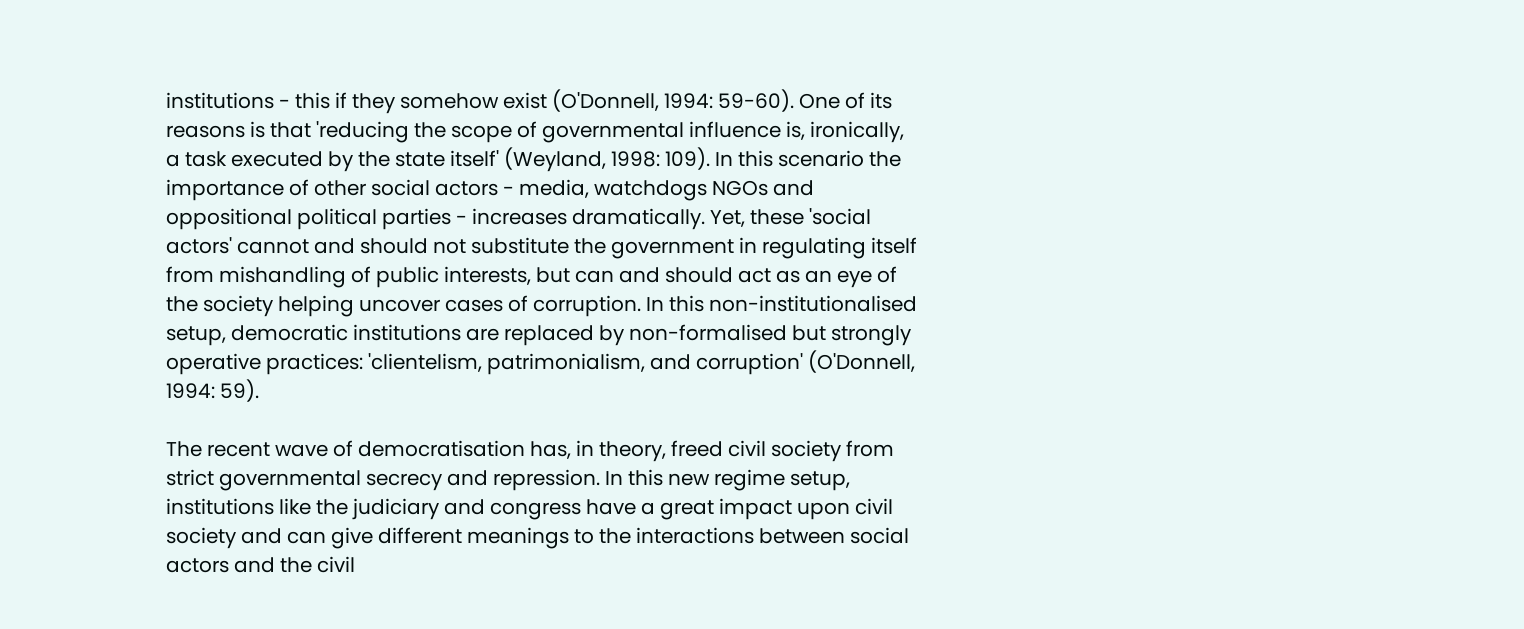institutions - this if they somehow exist (O'Donnell, 1994: 59-60). One of its reasons is that 'reducing the scope of governmental influence is, ironically, a task executed by the state itself' (Weyland, 1998: 109). In this scenario the importance of other social actors - media, watchdogs NGOs and oppositional political parties - increases dramatically. Yet, these 'social actors' cannot and should not substitute the government in regulating itself from mishandling of public interests, but can and should act as an eye of the society helping uncover cases of corruption. In this non-institutionalised setup, democratic institutions are replaced by non-formalised but strongly operative practices: 'clientelism, patrimonialism, and corruption' (O'Donnell, 1994: 59).

The recent wave of democratisation has, in theory, freed civil society from strict governmental secrecy and repression. In this new regime setup, institutions like the judiciary and congress have a great impact upon civil society and can give different meanings to the interactions between social actors and the civil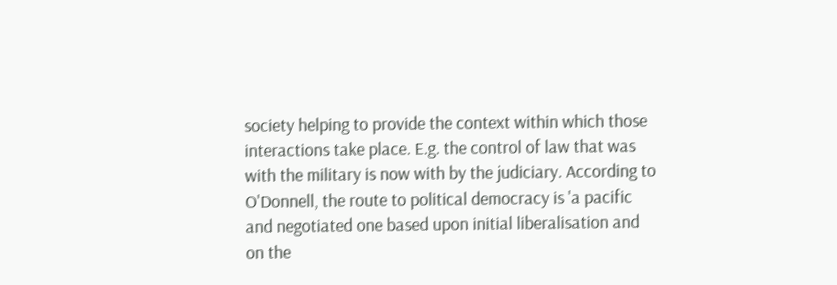society helping to provide the context within which those interactions take place. E.g. the control of law that was with the military is now with by the judiciary. According to O'Donnell, the route to political democracy is 'a pacific and negotiated one based upon initial liberalisation and on the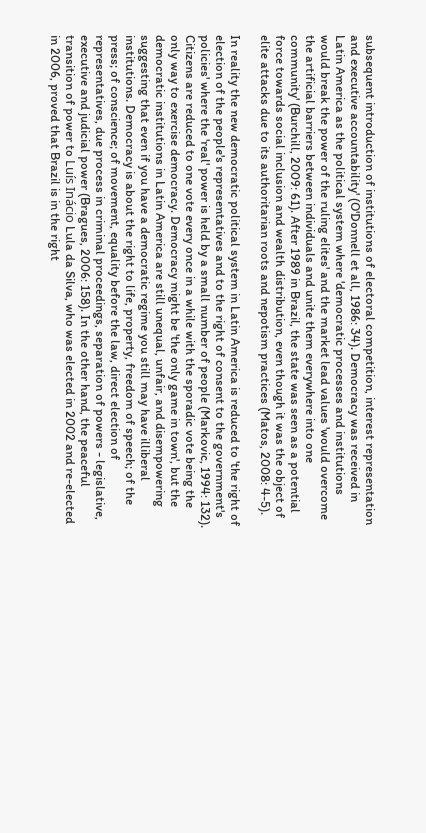subsequent introduction of institutions of electoral competition, interest representation and executive accountability' (O'Donnell et all, 1986: 34). Democracy was received in Latin America as the political system where 'democratic processes and institutions would break the power of the ruling elites' and the market lead values 'would overcome the artificial barriers between individuals and unite them everywhere into one community' (Burchill, 2009: 61). After 1989 in Brazil, the state was seen as a potential force towards social inclusion and wealth distribution, even though it was the object of elite attacks due to its authoritarian roots and nepotism practices (Matos, 2008: 4-5).

In reality the new democratic political system in Latin America is reduced to 'the right of election of the people's representatives and to the right of consent to the government's policies' where the 'real' power is held by a small number of people (Markovic, 1994: 132). Citizens are reduced to one vote every once in a while with the sporadic vote being the only way to exercise democracy. Democracy might be 'the only game in town', but the democratic institutions in Latin America are still unequal, unfair, and disempowering suggesting that even if you have a democratic regime you still may have illiberal institutions. Democracy is about the right to life, property, freedom of speech; of the press; of conscience; of movement, equality before the law, direct election of representatives, due process in criminal proceedings, separation of powers - legislative, executive and judicial power (Bragues, 2006: 158). In the other hand, the peaceful transition of power to Luís Inácio Lula da Silva, who was elected in 2002 and re-elected in 2006, proved that Brazil is in the right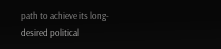path to achieve its long-desired political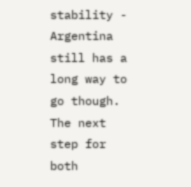stability - Argentina still has a long way to go though. The next step for both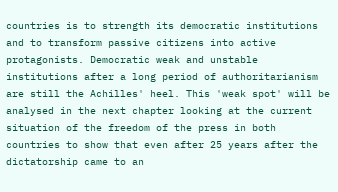countries is to strength its democratic institutions and to transform passive citizens into active protagonists. Democratic weak and unstable institutions after a long period of authoritarianism are still the Achilles' heel. This 'weak spot' will be analysed in the next chapter looking at the current situation of the freedom of the press in both countries to show that even after 25 years after the dictatorship came to an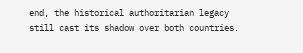end, the historical authoritarian legacy still cast its shadow over both countries.